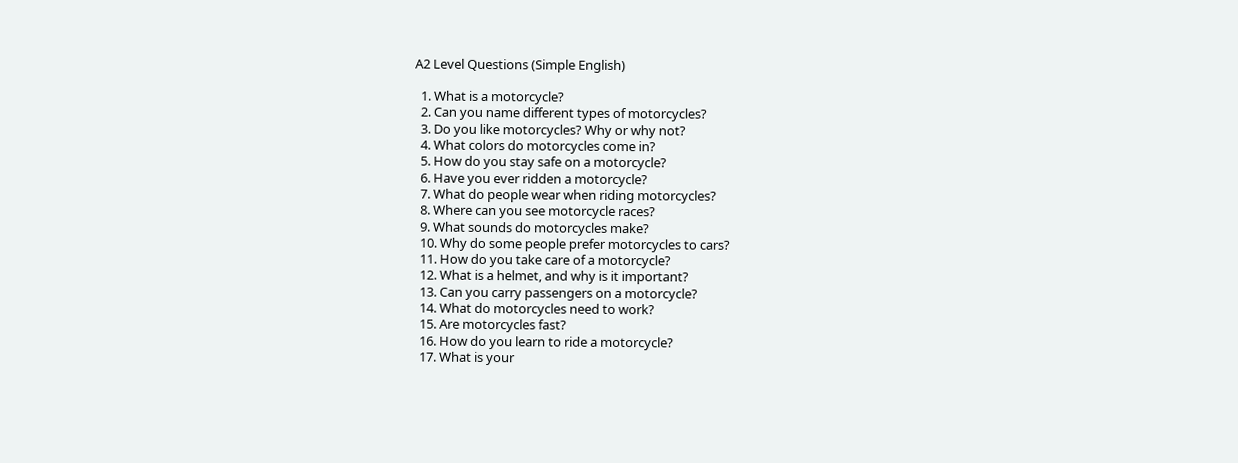A2 Level Questions (Simple English)

  1. What is a motorcycle?
  2. Can you name different types of motorcycles?
  3. Do you like motorcycles? Why or why not?
  4. What colors do motorcycles come in?
  5. How do you stay safe on a motorcycle?
  6. Have you ever ridden a motorcycle?
  7. What do people wear when riding motorcycles?
  8. Where can you see motorcycle races?
  9. What sounds do motorcycles make?
  10. Why do some people prefer motorcycles to cars?
  11. How do you take care of a motorcycle?
  12. What is a helmet, and why is it important?
  13. Can you carry passengers on a motorcycle?
  14. What do motorcycles need to work?
  15. Are motorcycles fast?
  16. How do you learn to ride a motorcycle?
  17. What is your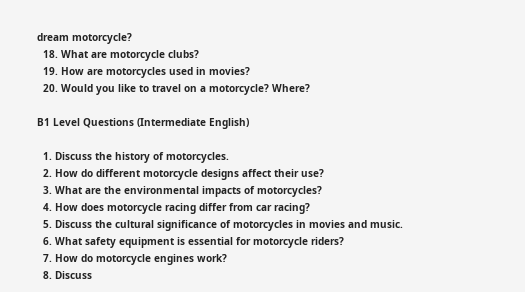dream motorcycle?
  18. What are motorcycle clubs?
  19. How are motorcycles used in movies?
  20. Would you like to travel on a motorcycle? Where?

B1 Level Questions (Intermediate English)

  1. Discuss the history of motorcycles.
  2. How do different motorcycle designs affect their use?
  3. What are the environmental impacts of motorcycles?
  4. How does motorcycle racing differ from car racing?
  5. Discuss the cultural significance of motorcycles in movies and music.
  6. What safety equipment is essential for motorcycle riders?
  7. How do motorcycle engines work?
  8. Discuss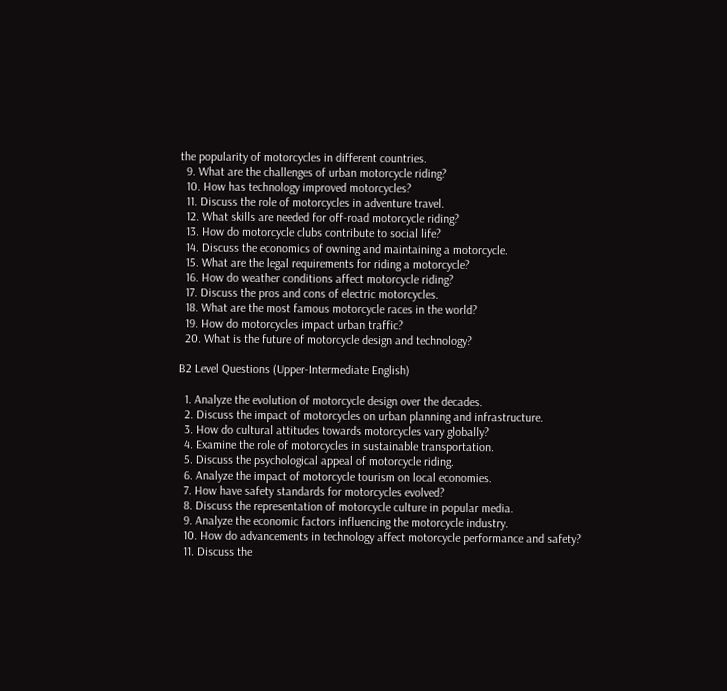the popularity of motorcycles in different countries.
  9. What are the challenges of urban motorcycle riding?
  10. How has technology improved motorcycles?
  11. Discuss the role of motorcycles in adventure travel.
  12. What skills are needed for off-road motorcycle riding?
  13. How do motorcycle clubs contribute to social life?
  14. Discuss the economics of owning and maintaining a motorcycle.
  15. What are the legal requirements for riding a motorcycle?
  16. How do weather conditions affect motorcycle riding?
  17. Discuss the pros and cons of electric motorcycles.
  18. What are the most famous motorcycle races in the world?
  19. How do motorcycles impact urban traffic?
  20. What is the future of motorcycle design and technology?

B2 Level Questions (Upper-Intermediate English)

  1. Analyze the evolution of motorcycle design over the decades.
  2. Discuss the impact of motorcycles on urban planning and infrastructure.
  3. How do cultural attitudes towards motorcycles vary globally?
  4. Examine the role of motorcycles in sustainable transportation.
  5. Discuss the psychological appeal of motorcycle riding.
  6. Analyze the impact of motorcycle tourism on local economies.
  7. How have safety standards for motorcycles evolved?
  8. Discuss the representation of motorcycle culture in popular media.
  9. Analyze the economic factors influencing the motorcycle industry.
  10. How do advancements in technology affect motorcycle performance and safety?
  11. Discuss the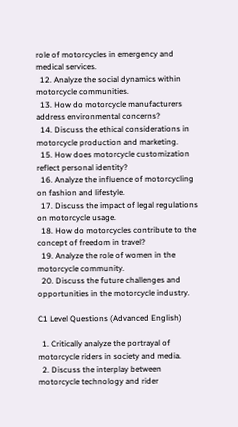role of motorcycles in emergency and medical services.
  12. Analyze the social dynamics within motorcycle communities.
  13. How do motorcycle manufacturers address environmental concerns?
  14. Discuss the ethical considerations in motorcycle production and marketing.
  15. How does motorcycle customization reflect personal identity?
  16. Analyze the influence of motorcycling on fashion and lifestyle.
  17. Discuss the impact of legal regulations on motorcycle usage.
  18. How do motorcycles contribute to the concept of freedom in travel?
  19. Analyze the role of women in the motorcycle community.
  20. Discuss the future challenges and opportunities in the motorcycle industry.

C1 Level Questions (Advanced English)

  1. Critically analyze the portrayal of motorcycle riders in society and media.
  2. Discuss the interplay between motorcycle technology and rider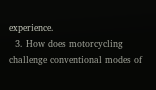experience.
  3. How does motorcycling challenge conventional modes of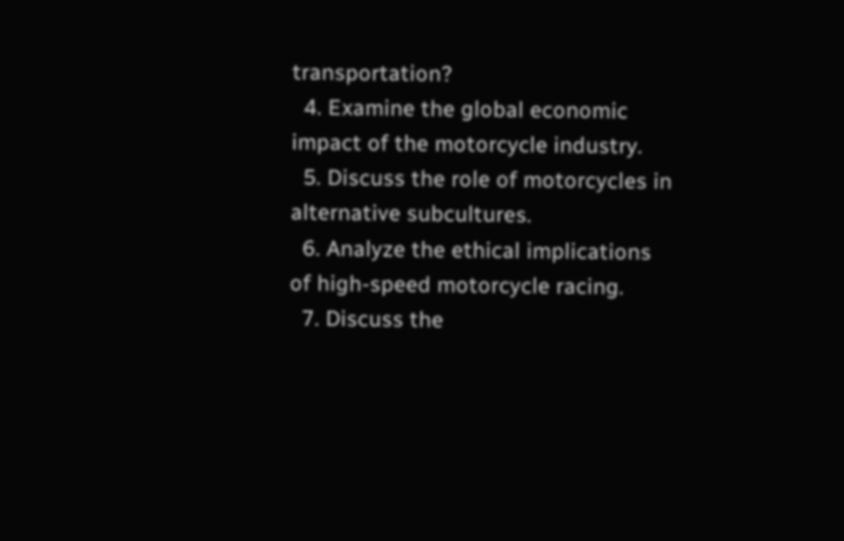transportation?
  4. Examine the global economic impact of the motorcycle industry.
  5. Discuss the role of motorcycles in alternative subcultures.
  6. Analyze the ethical implications of high-speed motorcycle racing.
  7. Discuss the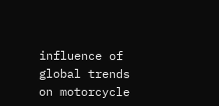influence of global trends on motorcycle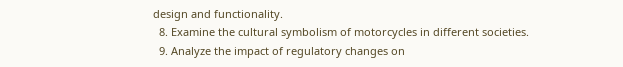design and functionality.
  8. Examine the cultural symbolism of motorcycles in different societies.
  9. Analyze the impact of regulatory changes on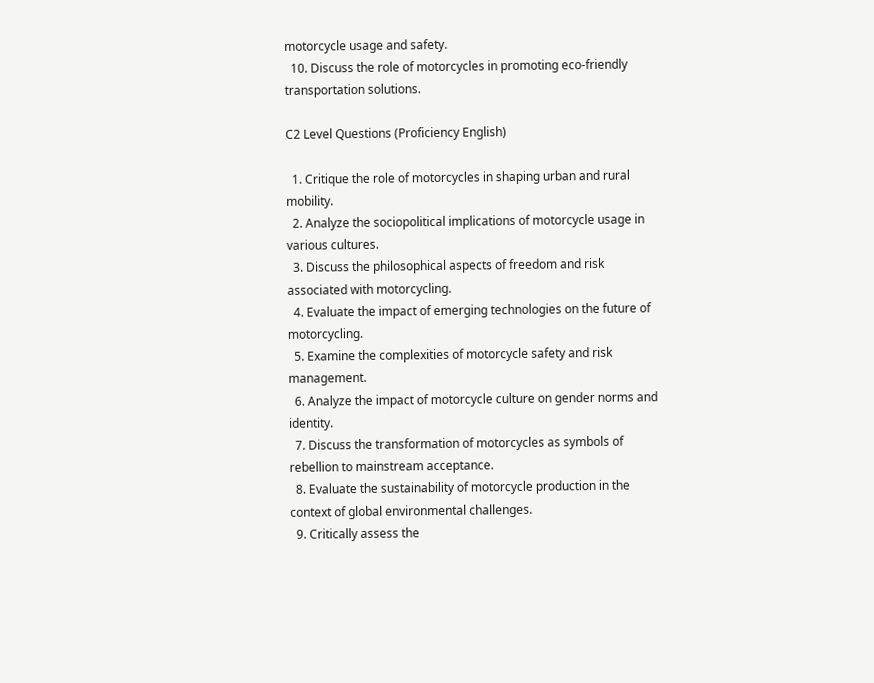motorcycle usage and safety.
  10. Discuss the role of motorcycles in promoting eco-friendly transportation solutions.

C2 Level Questions (Proficiency English)

  1. Critique the role of motorcycles in shaping urban and rural mobility.
  2. Analyze the sociopolitical implications of motorcycle usage in various cultures.
  3. Discuss the philosophical aspects of freedom and risk associated with motorcycling.
  4. Evaluate the impact of emerging technologies on the future of motorcycling.
  5. Examine the complexities of motorcycle safety and risk management.
  6. Analyze the impact of motorcycle culture on gender norms and identity.
  7. Discuss the transformation of motorcycles as symbols of rebellion to mainstream acceptance.
  8. Evaluate the sustainability of motorcycle production in the context of global environmental challenges.
  9. Critically assess the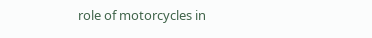role of motorcycles in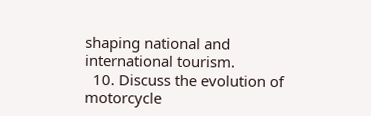shaping national and international tourism.
  10. Discuss the evolution of motorcycle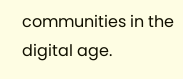communities in the digital age.